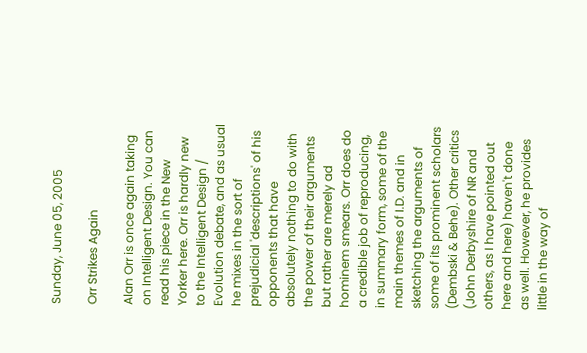Sunday, June 05, 2005

Orr Strikes Again

Alan Orr is once again taking on Intelligent Design. You can read his piece in the New Yorker here. Orr is hardly new to the Intelligent Design / Evolution debate, and as usual he mixes in the sort of prejudicial 'descriptions' of his opponents that have absolutely nothing to do with the power of their arguments but rather are merely ad hominem smears. Orr does do a credible job of reproducing, in summary form, some of the main themes of I.D. and in sketching the arguments of some of its prominent scholars (Dembski & Behe). Other critics (John Derbyshire of NR and others, as I have pointed out here and here) haven't done as well. However, he provides little in the way of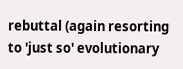rebuttal (again resorting to 'just so' evolutionary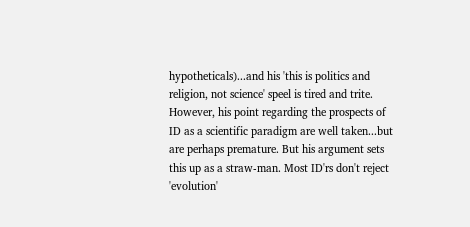hypotheticals)...and his 'this is politics and religion, not science' speel is tired and trite. However, his point regarding the prospects of ID as a scientific paradigm are well taken...but are perhaps premature. But his argument sets this up as a straw-man. Most ID'rs don't reject 'evolution'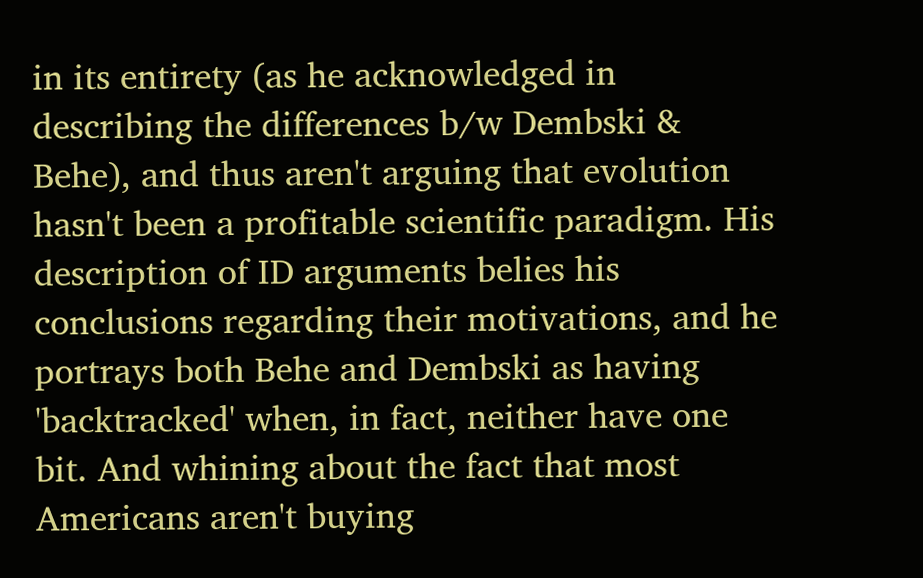in its entirety (as he acknowledged in describing the differences b/w Dembski & Behe), and thus aren't arguing that evolution hasn't been a profitable scientific paradigm. His description of ID arguments belies his conclusions regarding their motivations, and he portrays both Behe and Dembski as having 'backtracked' when, in fact, neither have one bit. And whining about the fact that most Americans aren't buying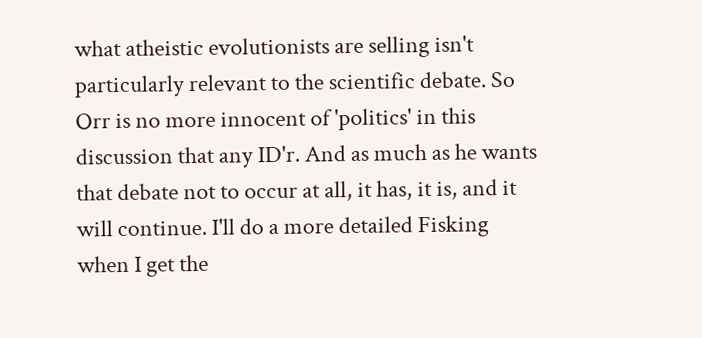what atheistic evolutionists are selling isn't particularly relevant to the scientific debate. So Orr is no more innocent of 'politics' in this discussion that any ID'r. And as much as he wants that debate not to occur at all, it has, it is, and it will continue. I'll do a more detailed Fisking when I get the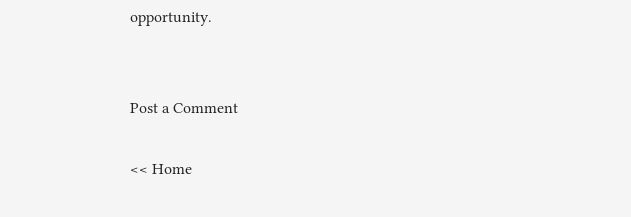opportunity.


Post a Comment

<< Home